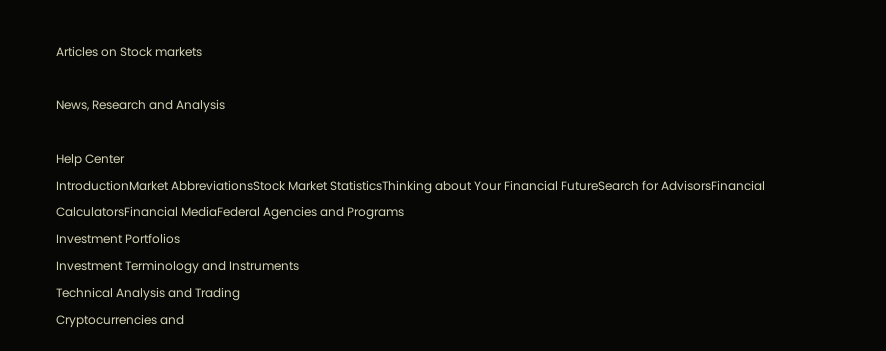Articles on Stock markets

News, Research and Analysis

Help Center
IntroductionMarket AbbreviationsStock Market StatisticsThinking about Your Financial FutureSearch for AdvisorsFinancial CalculatorsFinancial MediaFederal Agencies and Programs
Investment Portfolios
Investment Terminology and Instruments
Technical Analysis and Trading
Cryptocurrencies and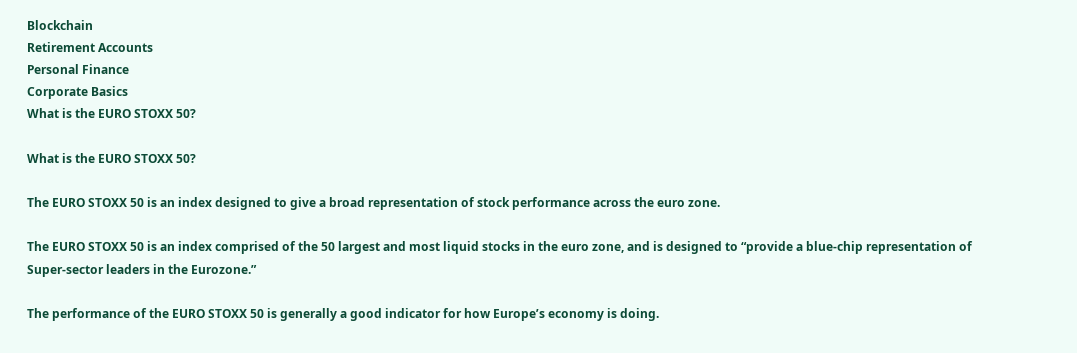Blockchain
Retirement Accounts
Personal Finance
Corporate Basics
What is the EURO STOXX 50?

What is the EURO STOXX 50?

The EURO STOXX 50 is an index designed to give a broad representation of stock performance across the euro zone.

The EURO STOXX 50 is an index comprised of the 50 largest and most liquid stocks in the euro zone, and is designed to “provide a blue-chip representation of Super-sector leaders in the Eurozone.”

The performance of the EURO STOXX 50 is generally a good indicator for how Europe’s economy is doing.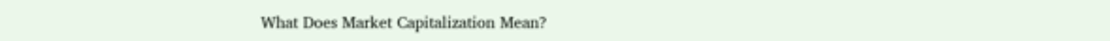What Does Market Capitalization Mean?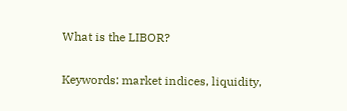What is the LIBOR?

Keywords: market indices, liquidity,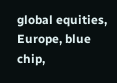global equities, Europe, blue chip,